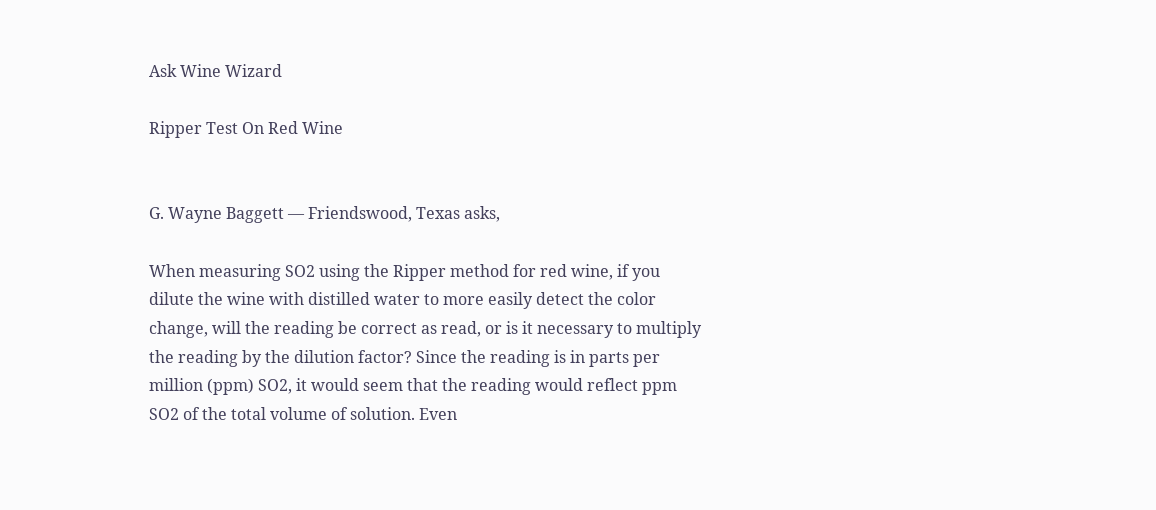Ask Wine Wizard

Ripper Test On Red Wine


G. Wayne Baggett — Friendswood, Texas asks,

When measuring SO2 using the Ripper method for red wine, if you dilute the wine with distilled water to more easily detect the color change, will the reading be correct as read, or is it necessary to multiply the reading by the dilution factor? Since the reading is in parts per million (ppm) SO2, it would seem that the reading would reflect ppm SO2 of the total volume of solution. Even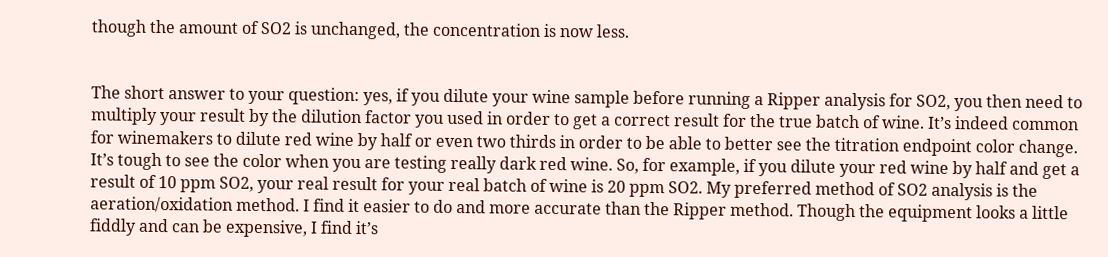though the amount of SO2 is unchanged, the concentration is now less.


The short answer to your question: yes, if you dilute your wine sample before running a Ripper analysis for SO2, you then need to multiply your result by the dilution factor you used in order to get a correct result for the true batch of wine. It’s indeed common for winemakers to dilute red wine by half or even two thirds in order to be able to better see the titration endpoint color change. It’s tough to see the color when you are testing really dark red wine. So, for example, if you dilute your red wine by half and get a result of 10 ppm SO2, your real result for your real batch of wine is 20 ppm SO2. My preferred method of SO2 analysis is the aeration/oxidation method. I find it easier to do and more accurate than the Ripper method. Though the equipment looks a little fiddly and can be expensive, I find it’s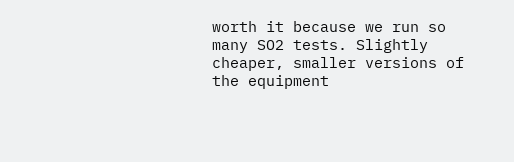worth it because we run so many SO2 tests. Slightly cheaper, smaller versions of the equipment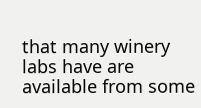that many winery labs have are available from some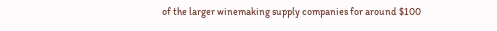of the larger winemaking supply companies for around $100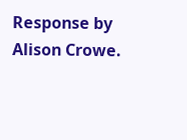Response by Alison Crowe.